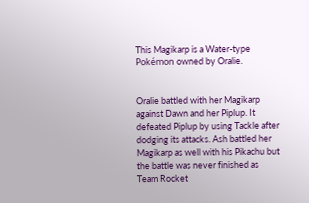This Magikarp is a Water-type Pokémon owned by Oralie.


Oralie battled with her Magikarp against Dawn and her Piplup. It defeated Piplup by using Tackle after dodging its attacks. Ash battled her Magikarp as well with his Pikachu but the battle was never finished as Team Rocket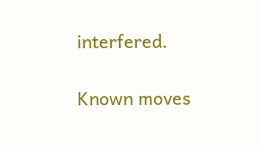interfered.

Known moves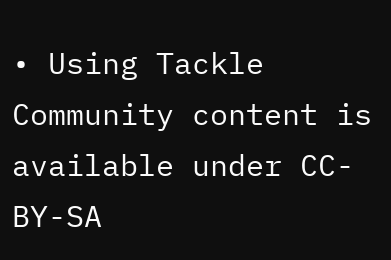• Using Tackle
Community content is available under CC-BY-SA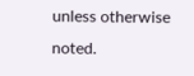unless otherwise noted.